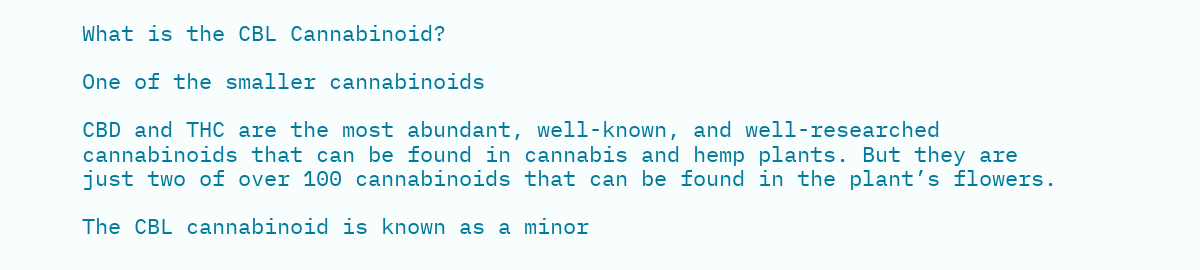What is the CBL Cannabinoid?

One of the smaller cannabinoids

CBD and THC are the most abundant, well-known, and well-researched cannabinoids that can be found in cannabis and hemp plants. But they are just two of over 100 cannabinoids that can be found in the plant’s flowers.

The CBL cannabinoid is known as a minor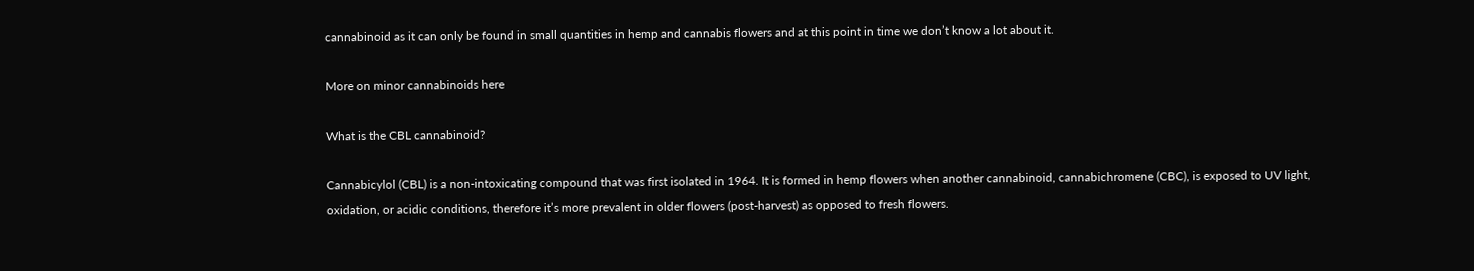cannabinoid as it can only be found in small quantities in hemp and cannabis flowers and at this point in time we don’t know a lot about it.

More on minor cannabinoids here

What is the CBL cannabinoid?

Cannabicylol (CBL) is a non-intoxicating compound that was first isolated in 1964. It is formed in hemp flowers when another cannabinoid, cannabichromene (CBC), is exposed to UV light, oxidation, or acidic conditions, therefore it’s more prevalent in older flowers (post-harvest) as opposed to fresh flowers.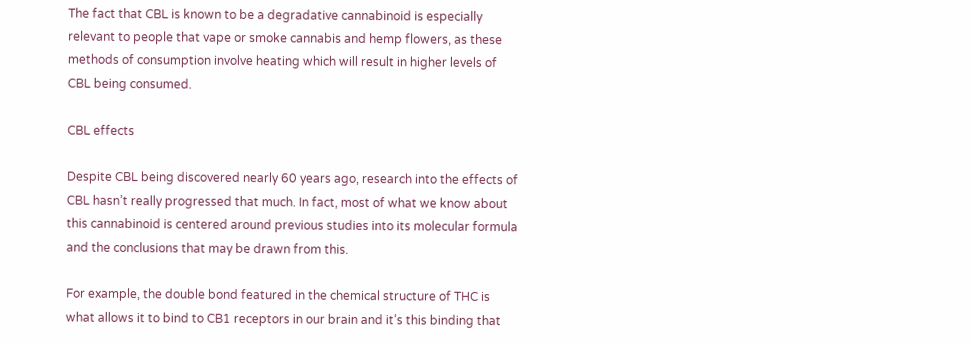The fact that CBL is known to be a degradative cannabinoid is especially relevant to people that vape or smoke cannabis and hemp flowers, as these methods of consumption involve heating which will result in higher levels of CBL being consumed.

CBL effects

Despite CBL being discovered nearly 60 years ago, research into the effects of CBL hasn’t really progressed that much. In fact, most of what we know about this cannabinoid is centered around previous studies into its molecular formula and the conclusions that may be drawn from this.

For example, the double bond featured in the chemical structure of THC is what allows it to bind to CB1 receptors in our brain and it’s this binding that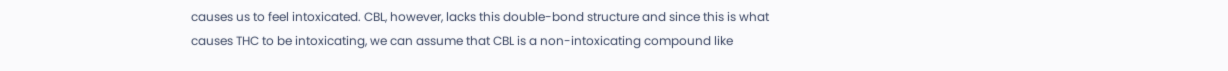causes us to feel intoxicated. CBL, however, lacks this double-bond structure and since this is what causes THC to be intoxicating, we can assume that CBL is a non-intoxicating compound like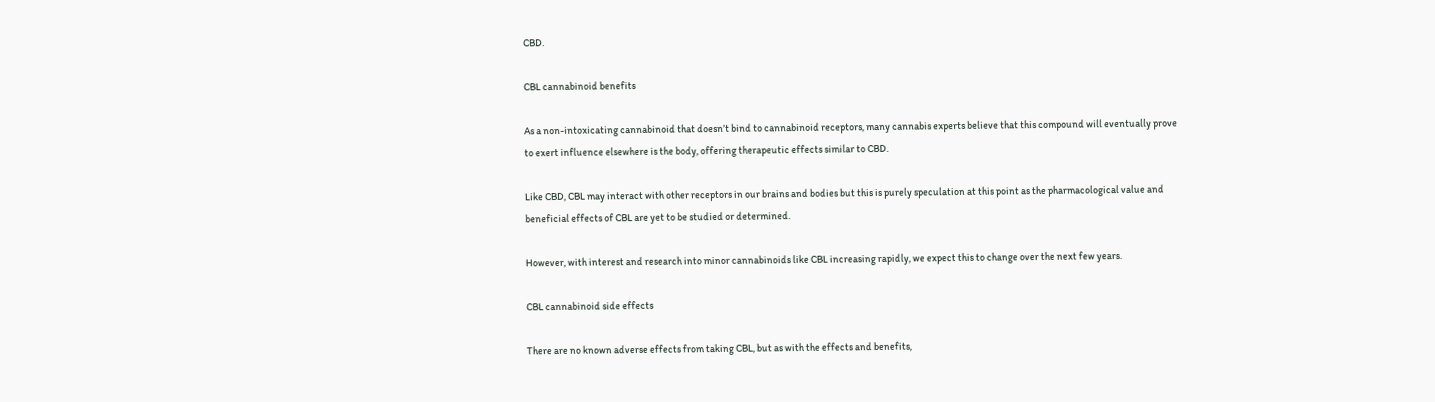CBD.

CBL cannabinoid benefits

As a non-intoxicating cannabinoid that doesn’t bind to cannabinoid receptors, many cannabis experts believe that this compound will eventually prove to exert influence elsewhere is the body, offering therapeutic effects similar to CBD.

Like CBD, CBL may interact with other receptors in our brains and bodies but this is purely speculation at this point as the pharmacological value and beneficial effects of CBL are yet to be studied or determined.

However, with interest and research into minor cannabinoids like CBL increasing rapidly, we expect this to change over the next few years.

CBL cannabinoid side effects

There are no known adverse effects from taking CBL, but as with the effects and benefits,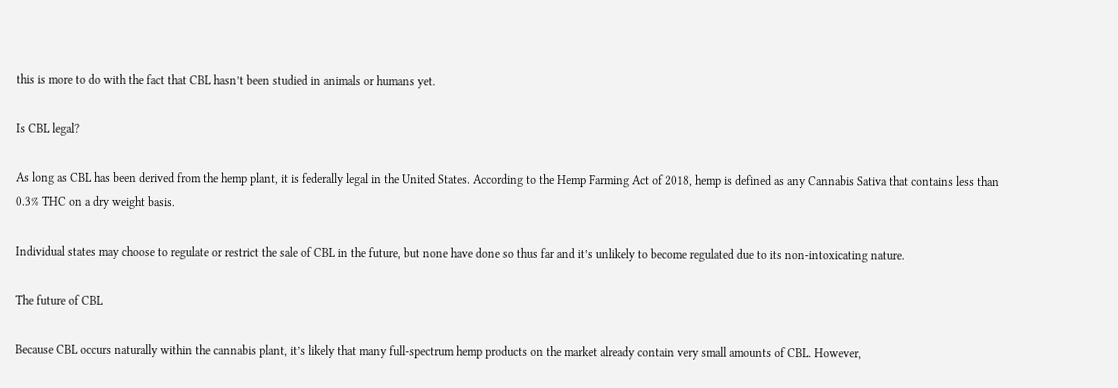this is more to do with the fact that CBL hasn’t been studied in animals or humans yet.

Is CBL legal?

As long as CBL has been derived from the hemp plant, it is federally legal in the United States. According to the Hemp Farming Act of 2018, hemp is defined as any Cannabis Sativa that contains less than 0.3% THC on a dry weight basis.

Individual states may choose to regulate or restrict the sale of CBL in the future, but none have done so thus far and it’s unlikely to become regulated due to its non-intoxicating nature.

The future of CBL

Because CBL occurs naturally within the cannabis plant, it’s likely that many full-spectrum hemp products on the market already contain very small amounts of CBL. However,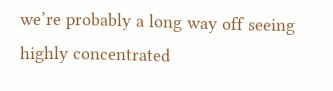we’re probably a long way off seeing highly concentrated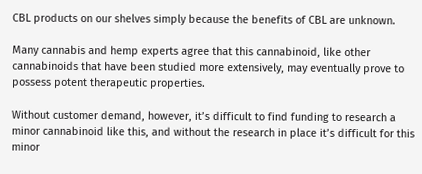CBL products on our shelves simply because the benefits of CBL are unknown.

Many cannabis and hemp experts agree that this cannabinoid, like other cannabinoids that have been studied more extensively, may eventually prove to possess potent therapeutic properties.

Without customer demand, however, it’s difficult to find funding to research a minor cannabinoid like this, and without the research in place it’s difficult for this minor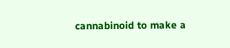cannabinoid to make a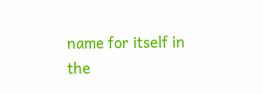name for itself in the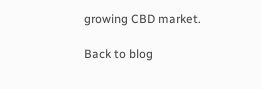growing CBD market.

Back to blog